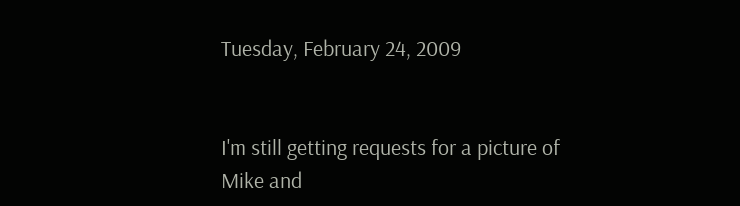Tuesday, February 24, 2009


I'm still getting requests for a picture of Mike and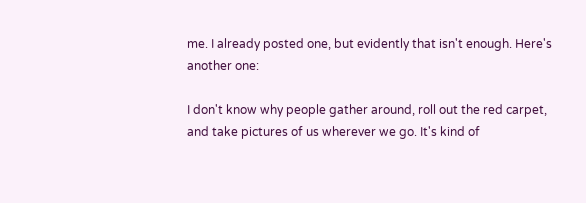me. I already posted one, but evidently that isn't enough. Here's another one:

I don't know why people gather around, roll out the red carpet, and take pictures of us wherever we go. It's kind of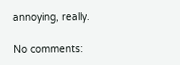annoying, really.

No comments: